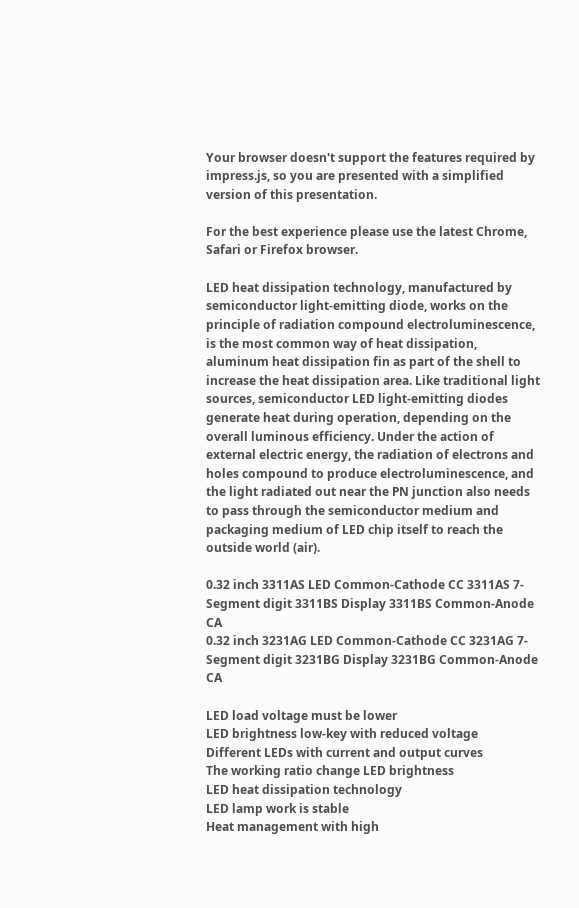Your browser doesn't support the features required by impress.js, so you are presented with a simplified version of this presentation.

For the best experience please use the latest Chrome, Safari or Firefox browser.

LED heat dissipation technology, manufactured by semiconductor light-emitting diode, works on the principle of radiation compound electroluminescence, is the most common way of heat dissipation, aluminum heat dissipation fin as part of the shell to increase the heat dissipation area. Like traditional light sources, semiconductor LED light-emitting diodes generate heat during operation, depending on the overall luminous efficiency. Under the action of external electric energy, the radiation of electrons and holes compound to produce electroluminescence, and the light radiated out near the PN junction also needs to pass through the semiconductor medium and packaging medium of LED chip itself to reach the outside world (air).

0.32 inch 3311AS LED Common-Cathode CC 3311AS 7-Segment digit 3311BS Display 3311BS Common-Anode CA
0.32 inch 3231AG LED Common-Cathode CC 3231AG 7-Segment digit 3231BG Display 3231BG Common-Anode CA

LED load voltage must be lower
LED brightness low-key with reduced voltage
Different LEDs with current and output curves
The working ratio change LED brightness
LED heat dissipation technology
LED lamp work is stable
Heat management with high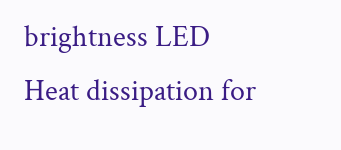brightness LED
Heat dissipation for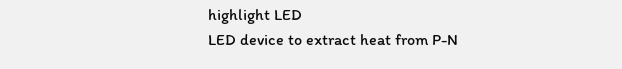highlight LED
LED device to extract heat from P-N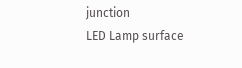junction
LED Lamp surface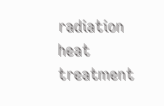radiation heat treatment